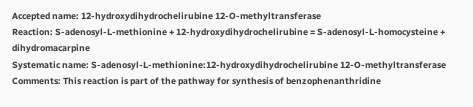Accepted name: 12-hydroxydihydrochelirubine 12-O-methyltransferase
Reaction: S-adenosyl-L-methionine + 12-hydroxydihydrochelirubine = S-adenosyl-L-homocysteine + dihydromacarpine
Systematic name: S-adenosyl-L-methionine:12-hydroxydihydrochelirubine 12-O-methyltransferase
Comments: This reaction is part of the pathway for synthesis of benzophenanthridine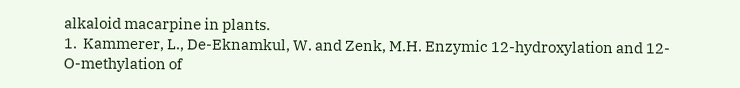alkaloid macarpine in plants.
1.  Kammerer, L., De-Eknamkul, W. and Zenk, M.H. Enzymic 12-hydroxylation and 12-O-methylation of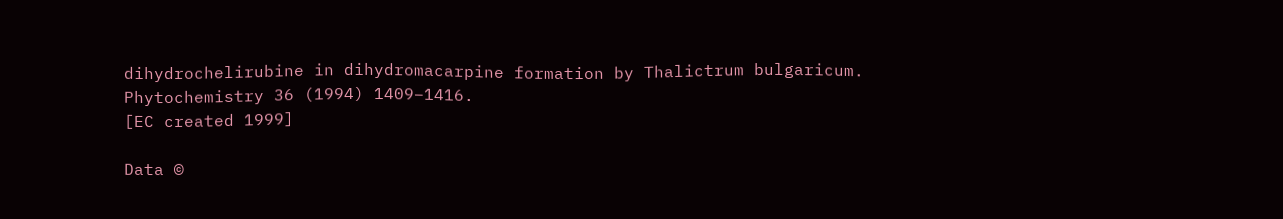dihydrochelirubine in dihydromacarpine formation by Thalictrum bulgaricum. Phytochemistry 36 (1994) 1409–1416.
[EC created 1999]

Data ©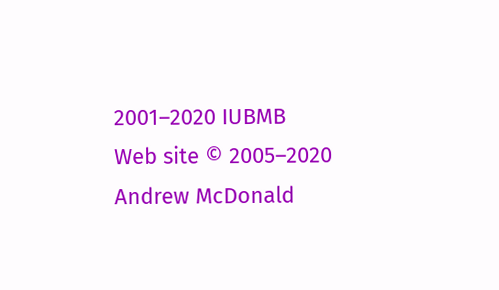2001–2020 IUBMB
Web site © 2005–2020 Andrew McDonald